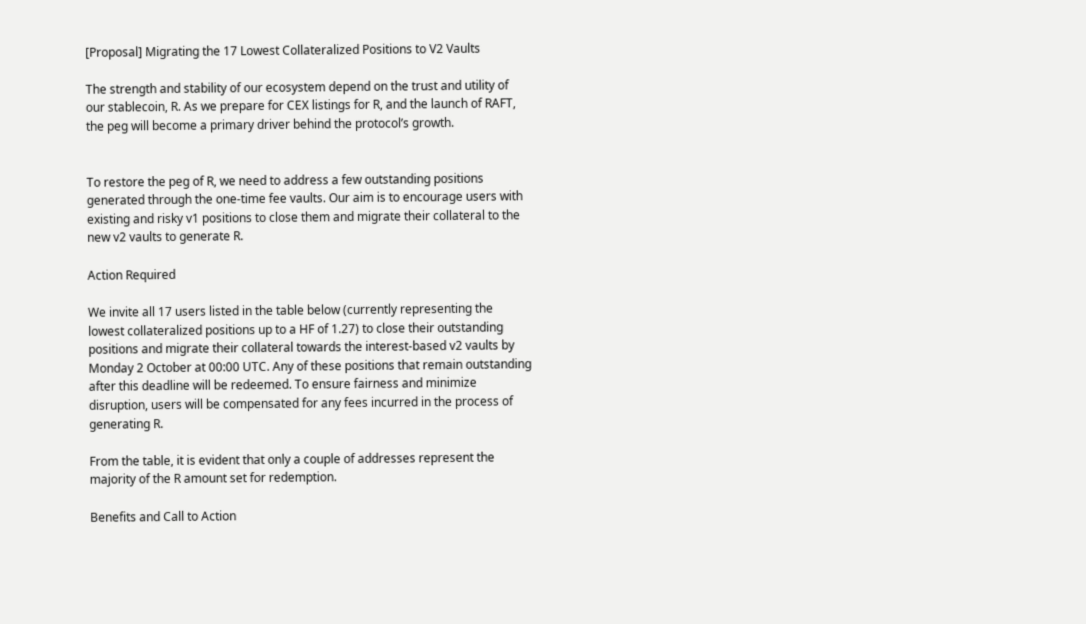[Proposal] Migrating the 17 Lowest Collateralized Positions to V2 Vaults

The strength and stability of our ecosystem depend on the trust and utility of our stablecoin, R. As we prepare for CEX listings for R, and the launch of RAFT, the peg will become a primary driver behind the protocol’s growth.


To restore the peg of R, we need to address a few outstanding positions generated through the one-time fee vaults. Our aim is to encourage users with existing and risky v1 positions to close them and migrate their collateral to the new v2 vaults to generate R.

Action Required

We invite all 17 users listed in the table below (currently representing the lowest collateralized positions up to a HF of 1.27) to close their outstanding positions and migrate their collateral towards the interest-based v2 vaults by Monday 2 October at 00:00 UTC. Any of these positions that remain outstanding after this deadline will be redeemed. To ensure fairness and minimize disruption, users will be compensated for any fees incurred in the process of generating R.

From the table, it is evident that only a couple of addresses represent the majority of the R amount set for redemption.

Benefits and Call to Action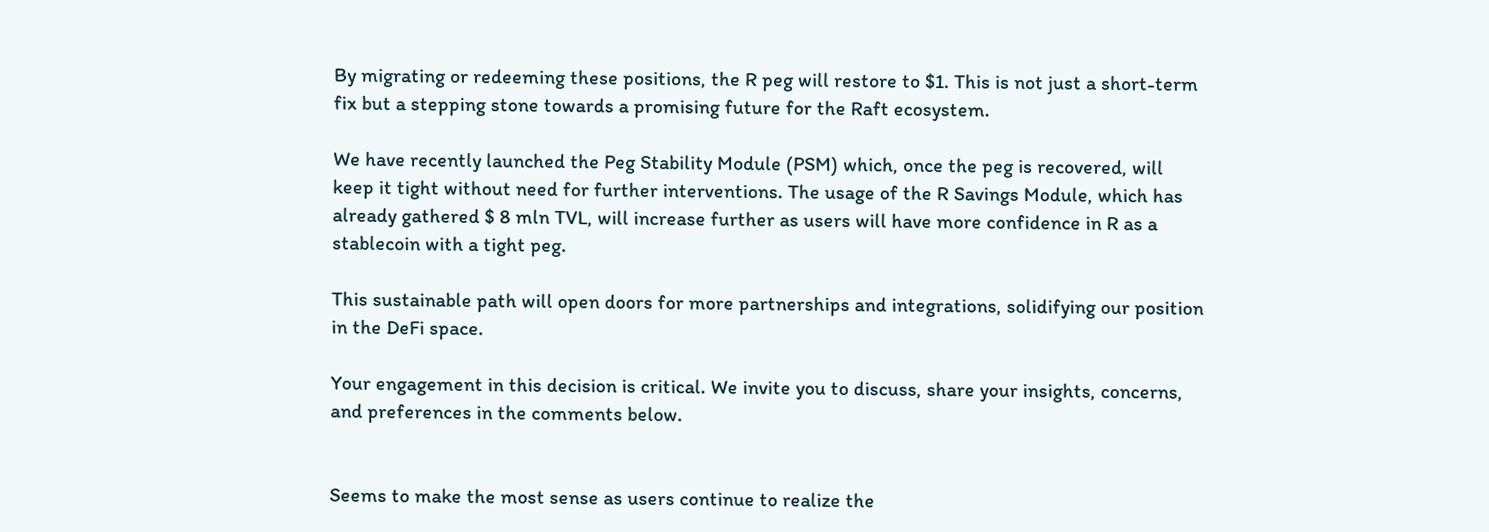By migrating or redeeming these positions, the R peg will restore to $1. This is not just a short-term fix but a stepping stone towards a promising future for the Raft ecosystem.

We have recently launched the Peg Stability Module (PSM) which, once the peg is recovered, will keep it tight without need for further interventions. The usage of the R Savings Module, which has already gathered $ 8 mln TVL, will increase further as users will have more confidence in R as a stablecoin with a tight peg.

This sustainable path will open doors for more partnerships and integrations, solidifying our position in the DeFi space.

Your engagement in this decision is critical. We invite you to discuss, share your insights, concerns, and preferences in the comments below.


Seems to make the most sense as users continue to realize the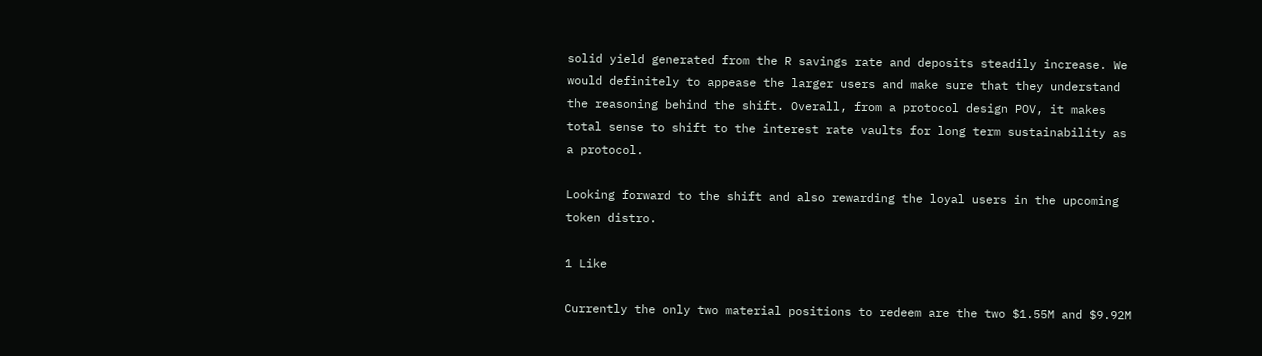solid yield generated from the R savings rate and deposits steadily increase. We would definitely to appease the larger users and make sure that they understand the reasoning behind the shift. Overall, from a protocol design POV, it makes total sense to shift to the interest rate vaults for long term sustainability as a protocol.

Looking forward to the shift and also rewarding the loyal users in the upcoming token distro.

1 Like

Currently the only two material positions to redeem are the two $1.55M and $9.92M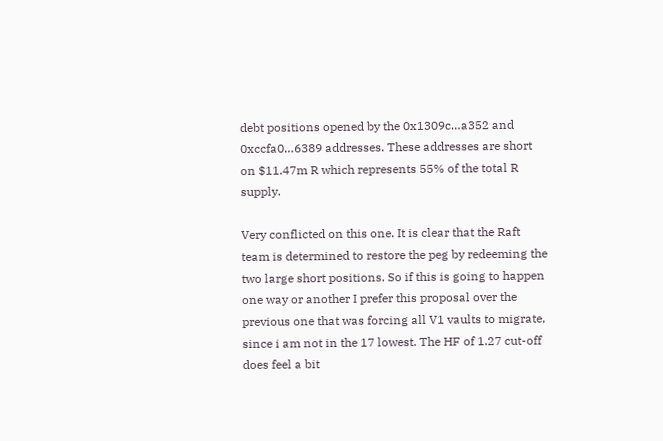debt positions opened by the 0x1309c…a352 and 0xccfa0…6389 addresses. These addresses are short on $11.47m R which represents 55% of the total R supply.

Very conflicted on this one. It is clear that the Raft team is determined to restore the peg by redeeming the two large short positions. So if this is going to happen one way or another I prefer this proposal over the previous one that was forcing all V1 vaults to migrate, since i am not in the 17 lowest. The HF of 1.27 cut-off does feel a bit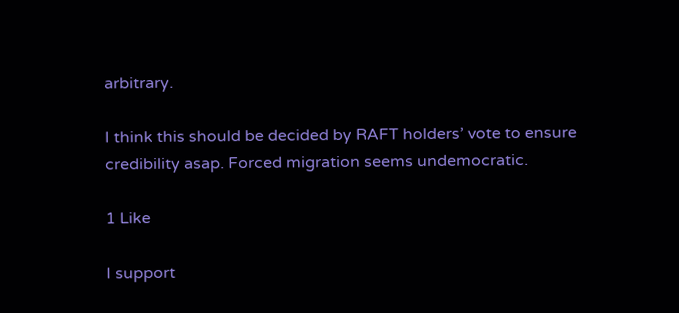arbitrary.

I think this should be decided by RAFT holders’ vote to ensure credibility asap. Forced migration seems undemocratic.

1 Like

I support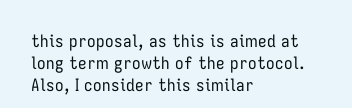this proposal, as this is aimed at long term growth of the protocol.
Also, I consider this similar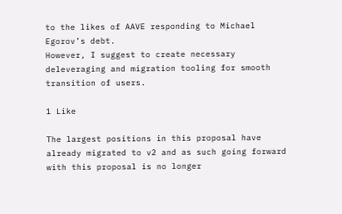to the likes of AAVE responding to Michael Egorov’s debt.
However, I suggest to create necessary deleveraging and migration tooling for smooth transition of users.

1 Like

The largest positions in this proposal have already migrated to v2 and as such going forward with this proposal is no longer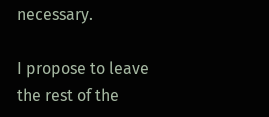necessary.

I propose to leave the rest of the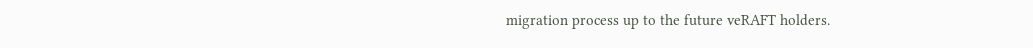migration process up to the future veRAFT holders.